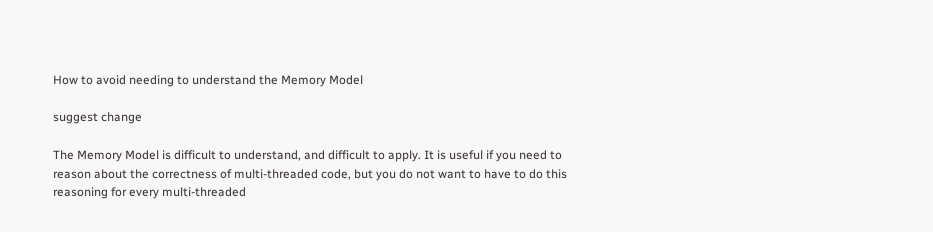How to avoid needing to understand the Memory Model

suggest change

The Memory Model is difficult to understand, and difficult to apply. It is useful if you need to reason about the correctness of multi-threaded code, but you do not want to have to do this reasoning for every multi-threaded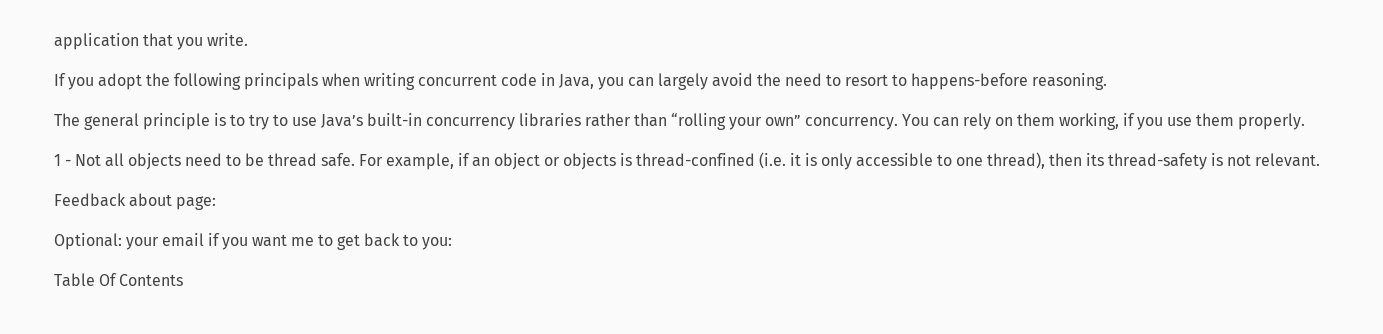application that you write.

If you adopt the following principals when writing concurrent code in Java, you can largely avoid the need to resort to happens-before reasoning.

The general principle is to try to use Java’s built-in concurrency libraries rather than “rolling your own” concurrency. You can rely on them working, if you use them properly.

1 - Not all objects need to be thread safe. For example, if an object or objects is thread-confined (i.e. it is only accessible to one thread), then its thread-safety is not relevant.

Feedback about page:

Optional: your email if you want me to get back to you:

Table Of Contents